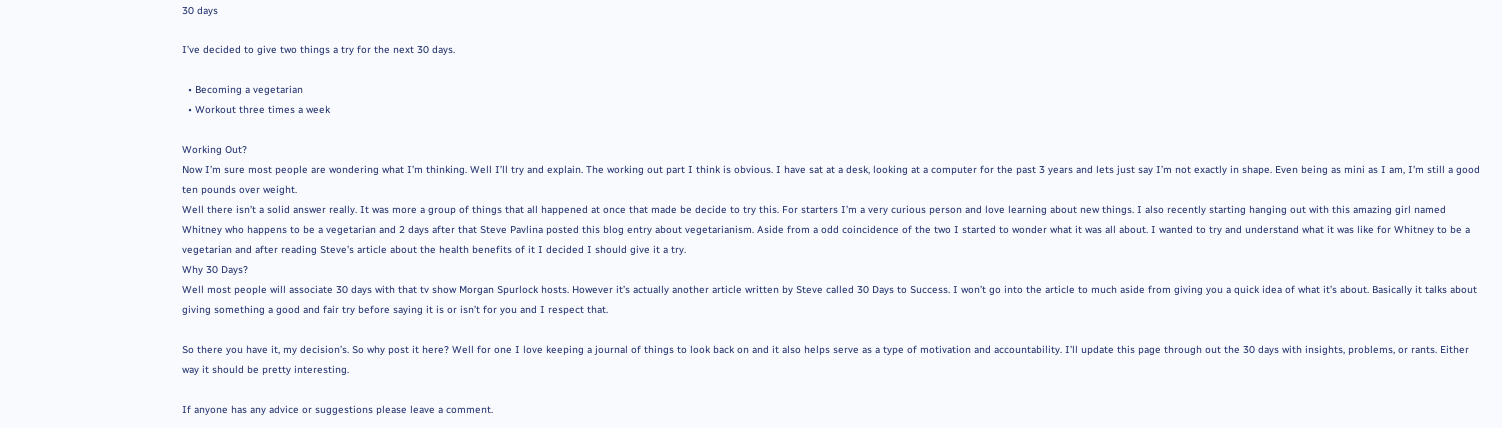30 days

I’ve decided to give two things a try for the next 30 days.

  • Becoming a vegetarian
  • Workout three times a week

Working Out?
Now I’m sure most people are wondering what I’m thinking. Well I’ll try and explain. The working out part I think is obvious. I have sat at a desk, looking at a computer for the past 3 years and lets just say I’m not exactly in shape. Even being as mini as I am, I’m still a good ten pounds over weight.
Well there isn’t a solid answer really. It was more a group of things that all happened at once that made be decide to try this. For starters I’m a very curious person and love learning about new things. I also recently starting hanging out with this amazing girl named Whitney who happens to be a vegetarian and 2 days after that Steve Pavlina posted this blog entry about vegetarianism. Aside from a odd coincidence of the two I started to wonder what it was all about. I wanted to try and understand what it was like for Whitney to be a vegetarian and after reading Steve’s article about the health benefits of it I decided I should give it a try.
Why 30 Days?
Well most people will associate 30 days with that tv show Morgan Spurlock hosts. However it’s actually another article written by Steve called 30 Days to Success. I won’t go into the article to much aside from giving you a quick idea of what it’s about. Basically it talks about giving something a good and fair try before saying it is or isn’t for you and I respect that.

So there you have it, my decision’s. So why post it here? Well for one I love keeping a journal of things to look back on and it also helps serve as a type of motivation and accountability. I’ll update this page through out the 30 days with insights, problems, or rants. Either way it should be pretty interesting.

If anyone has any advice or suggestions please leave a comment.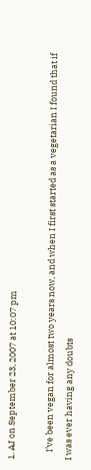1. AJ on September 23, 2007 at 10:07 pm

    I’ve been vegan for almost two years now, and when I first started as a vegetarian I found that if I was ever having any doubts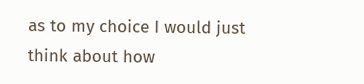as to my choice I would just think about how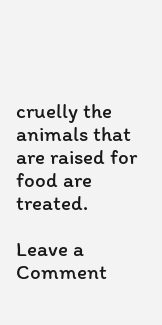cruelly the animals that are raised for food are treated.

Leave a Comment